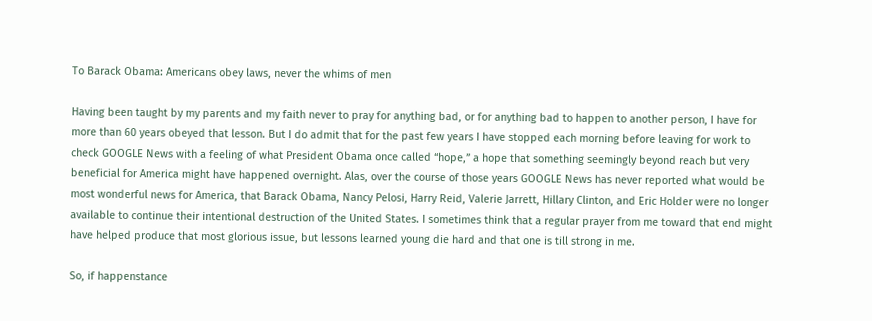To Barack Obama: Americans obey laws, never the whims of men

Having been taught by my parents and my faith never to pray for anything bad, or for anything bad to happen to another person, I have for more than 60 years obeyed that lesson. But I do admit that for the past few years I have stopped each morning before leaving for work to check GOOGLE News with a feeling of what President Obama once called “hope,” a hope that something seemingly beyond reach but very beneficial for America might have happened overnight. Alas, over the course of those years GOOGLE News has never reported what would be most wonderful news for America, that Barack Obama, Nancy Pelosi, Harry Reid, Valerie Jarrett, Hillary Clinton, and Eric Holder were no longer available to continue their intentional destruction of the United States. I sometimes think that a regular prayer from me toward that end might have helped produce that most glorious issue, but lessons learned young die hard and that one is till strong in me.

So, if happenstance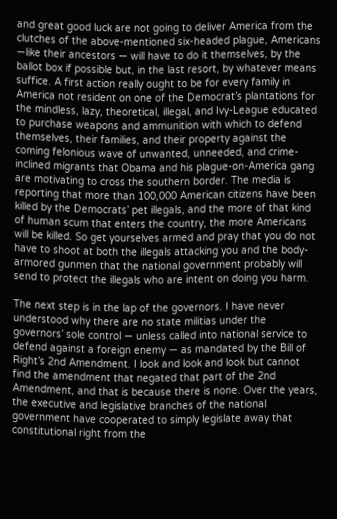and great good luck are not going to deliver America from the clutches of the above-mentioned six-headed plague, Americans —like their ancestors — will have to do it themselves, by the ballot box if possible but, in the last resort, by whatever means suffice. A first action really ought to be for every family in America not resident on one of the Democrat’s plantations for the mindless, lazy, theoretical, illegal, and Ivy-League educated to purchase weapons and ammunition with which to defend themselves, their families, and their property against the coming felonious wave of unwanted, unneeded, and crime-inclined migrants that Obama and his plague-on-America gang are motivating to cross the southern border. The media is reporting that more than 100,000 American citizens have been killed by the Democrats’ pet illegals, and the more of that kind of human scum that enters the country, the more Americans will be killed. So get yourselves armed and pray that you do not have to shoot at both the illegals attacking you and the body-armored gunmen that the national government probably will send to protect the illegals who are intent on doing you harm.

The next step is in the lap of the governors. I have never understood why there are no state militias under the governors’ sole control — unless called into national service to defend against a foreign enemy — as mandated by the Bill of Right’s 2nd Amendment. I look and look and look but cannot find the amendment that negated that part of the 2nd Amendment, and that is because there is none. Over the years, the executive and legislative branches of the national government have cooperated to simply legislate away that constitutional right from the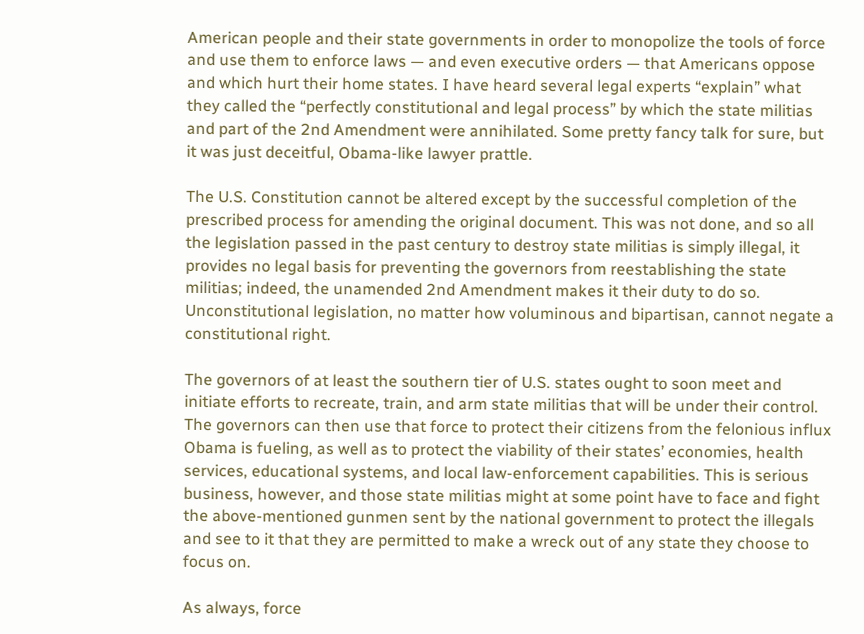American people and their state governments in order to monopolize the tools of force and use them to enforce laws — and even executive orders — that Americans oppose and which hurt their home states. I have heard several legal experts “explain” what they called the “perfectly constitutional and legal process” by which the state militias and part of the 2nd Amendment were annihilated. Some pretty fancy talk for sure, but it was just deceitful, Obama-like lawyer prattle.

The U.S. Constitution cannot be altered except by the successful completion of the prescribed process for amending the original document. This was not done, and so all the legislation passed in the past century to destroy state militias is simply illegal, it provides no legal basis for preventing the governors from reestablishing the state militias; indeed, the unamended 2nd Amendment makes it their duty to do so. Unconstitutional legislation, no matter how voluminous and bipartisan, cannot negate a constitutional right.

The governors of at least the southern tier of U.S. states ought to soon meet and initiate efforts to recreate, train, and arm state militias that will be under their control. The governors can then use that force to protect their citizens from the felonious influx Obama is fueling, as well as to protect the viability of their states’ economies, health services, educational systems, and local law-enforcement capabilities. This is serious business, however, and those state militias might at some point have to face and fight the above-mentioned gunmen sent by the national government to protect the illegals and see to it that they are permitted to make a wreck out of any state they choose to focus on.

As always, force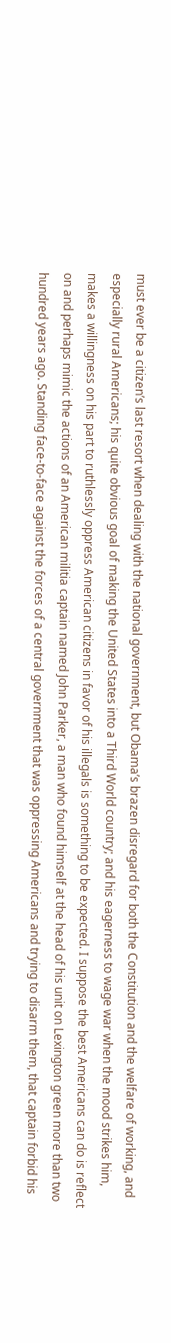must ever be a citizen’s last resort when dealing with the national government, but Obama’s brazen disregard for both the Constitution and the welfare of working, and especially rural Americans; his quite obvious goal of making the United States into a Third World country; and his eagerness to wage war when the mood strikes him, makes a willingness on his part to ruthlessly oppress American citizens in favor of his illegals is something to be expected. I suppose the best Americans can do is reflect on and perhaps mimic the actions of an American militia captain named John Parker, a man who found himself at the head of his unit on Lexington green more than two hundred years ago. Standing face-to-face against the forces of a central government that was oppressing Americans and trying to disarm them, that captain forbid his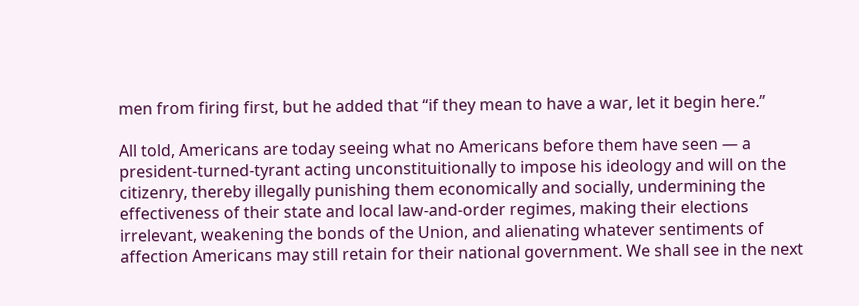men from firing first, but he added that “if they mean to have a war, let it begin here.”

All told, Americans are today seeing what no Americans before them have seen — a president-turned-tyrant acting unconstituitionally to impose his ideology and will on the citizenry, thereby illegally punishing them economically and socially, undermining the effectiveness of their state and local law-and-order regimes, making their elections irrelevant, weakening the bonds of the Union, and alienating whatever sentiments of affection Americans may still retain for their national government. We shall see in the next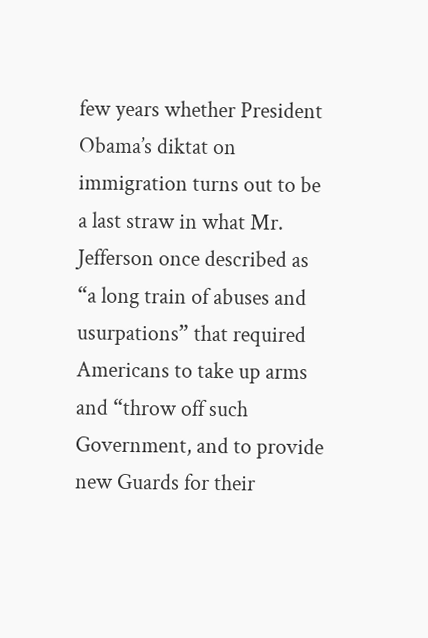few years whether President Obama’s diktat on immigration turns out to be a last straw in what Mr. Jefferson once described as “a long train of abuses and usurpations” that required Americans to take up arms and “throw off such Government, and to provide new Guards for their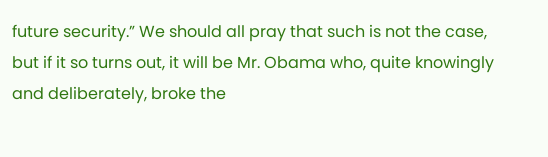future security.” We should all pray that such is not the case, but if it so turns out, it will be Mr. Obama who, quite knowingly and deliberately, broke the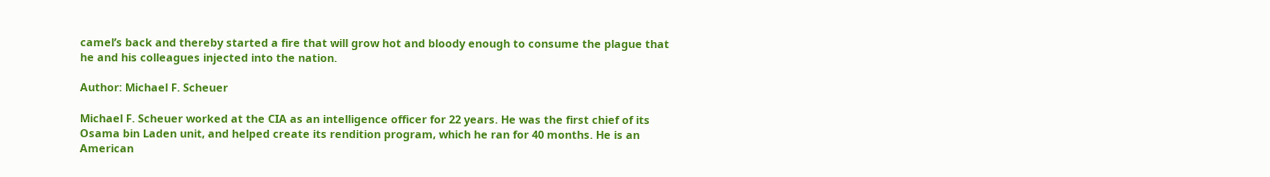camel’s back and thereby started a fire that will grow hot and bloody enough to consume the plague that he and his colleagues injected into the nation.

Author: Michael F. Scheuer

Michael F. Scheuer worked at the CIA as an intelligence officer for 22 years. He was the first chief of its Osama bin Laden unit, and helped create its rendition program, which he ran for 40 months. He is an American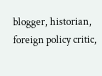blogger, historian, foreign policy critic,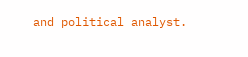and political analyst.